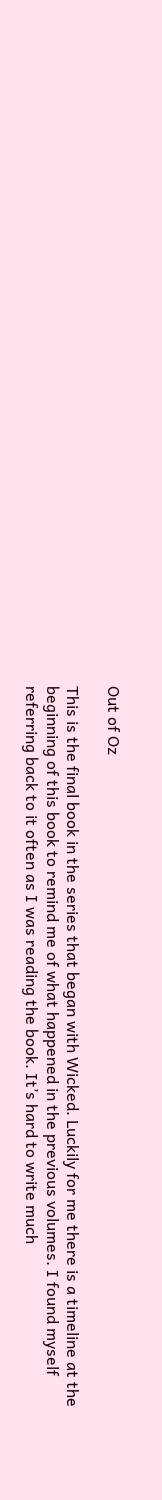Out of Oz

This is the final book in the series that began with Wicked. Luckily for me there is a timeline at the beginning of this book to remind me of what happened in the previous volumes. I found myself referring back to it often as I was reading the book. It’s hard to write much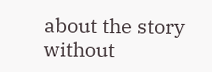about the story without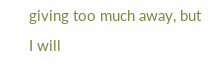giving too much away, but I will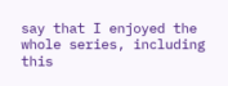say that I enjoyed the whole series, including this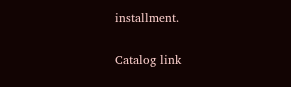installment.

Catalog link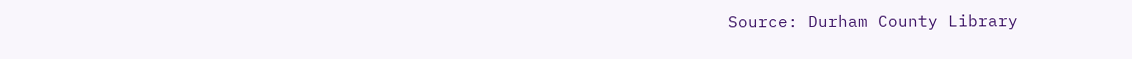Source: Durham County Library